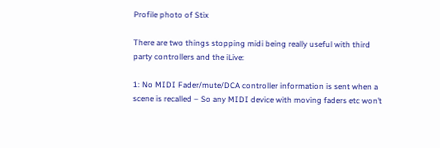Profile photo of Stix

There are two things stopping midi being really useful with third party controllers and the iLive:

1: No MIDI Fader/mute/DCA controller information is sent when a scene is recalled – So any MIDI device with moving faders etc won’t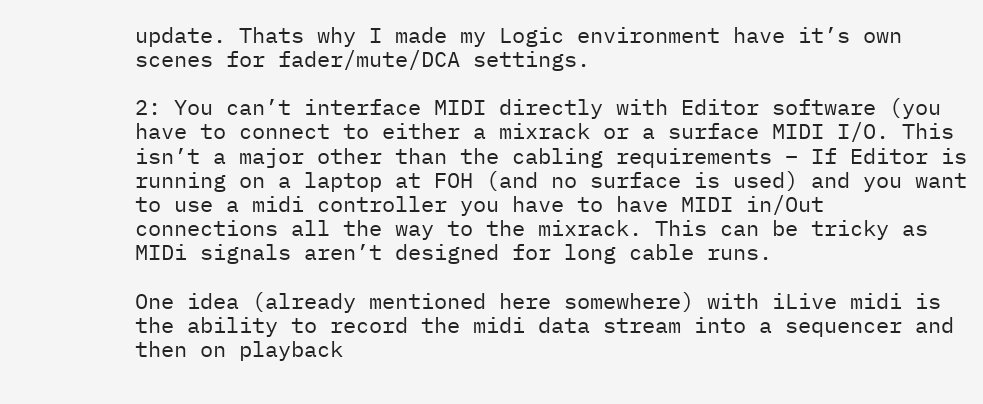update. Thats why I made my Logic environment have it’s own scenes for fader/mute/DCA settings.

2: You can’t interface MIDI directly with Editor software (you have to connect to either a mixrack or a surface MIDI I/O. This isn’t a major other than the cabling requirements – If Editor is running on a laptop at FOH (and no surface is used) and you want to use a midi controller you have to have MIDI in/Out connections all the way to the mixrack. This can be tricky as MIDi signals aren’t designed for long cable runs.

One idea (already mentioned here somewhere) with iLive midi is the ability to record the midi data stream into a sequencer and then on playback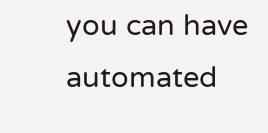you can have automated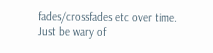fades/crossfades etc over time. Just be wary of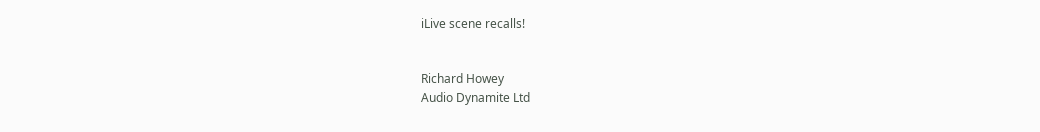iLive scene recalls!


Richard Howey
Audio Dynamite Ltd